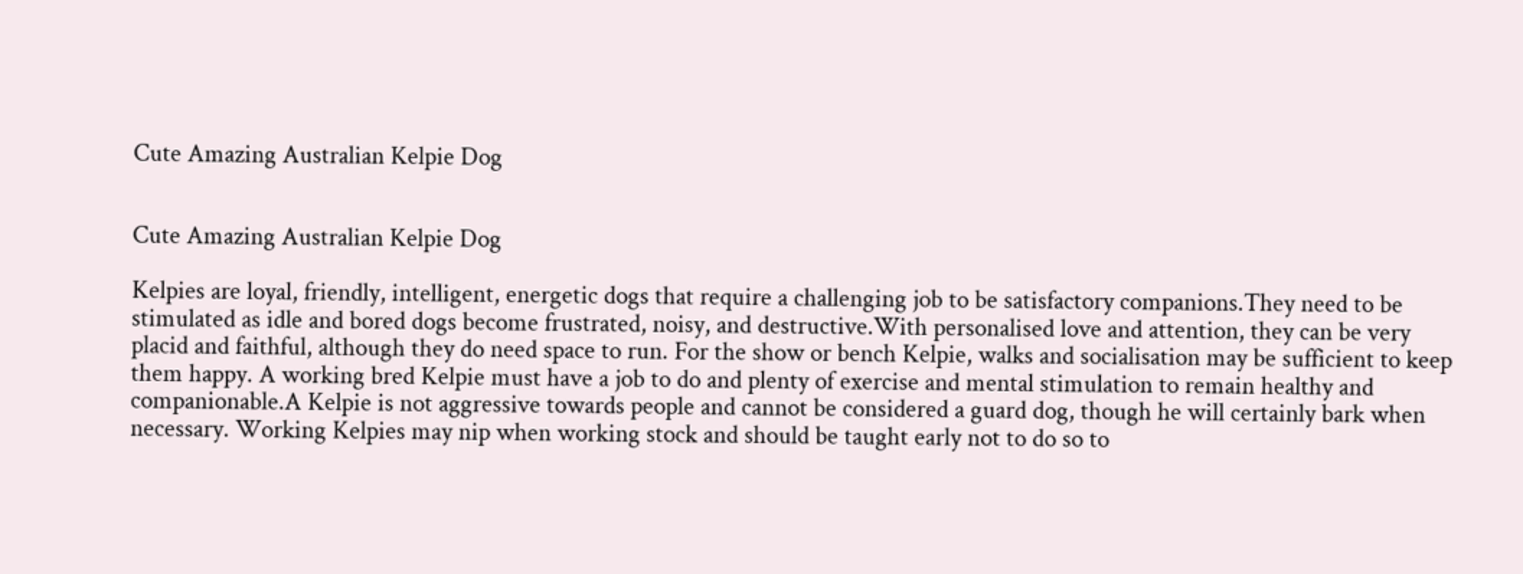Cute Amazing Australian Kelpie Dog


Cute Amazing Australian Kelpie Dog

Kelpies are loyal, friendly, intelligent, energetic dogs that require a challenging job to be satisfactory companions.They need to be stimulated as idle and bored dogs become frustrated, noisy, and destructive.With personalised love and attention, they can be very placid and faithful, although they do need space to run. For the show or bench Kelpie, walks and socialisation may be sufficient to keep them happy. A working bred Kelpie must have a job to do and plenty of exercise and mental stimulation to remain healthy and companionable.A Kelpie is not aggressive towards people and cannot be considered a guard dog, though he will certainly bark when necessary. Working Kelpies may nip when working stock and should be taught early not to do so to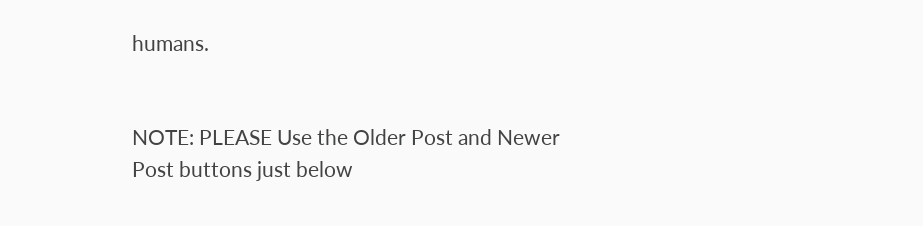humans.


NOTE: PLEASE Use the Older Post and Newer Post buttons just below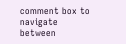comment box to navigate between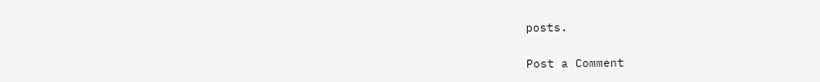posts.


Post a Comment